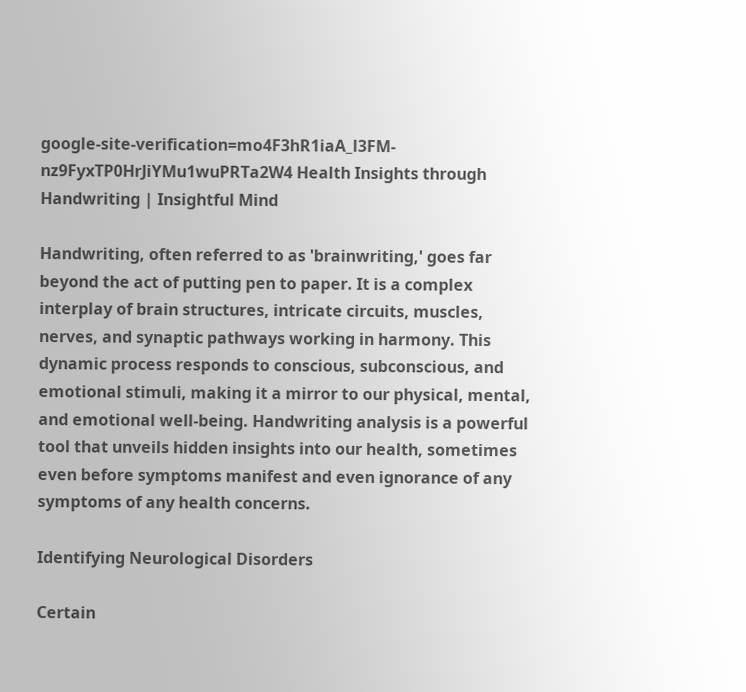google-site-verification=mo4F3hR1iaA_l3FM-nz9FyxTP0HrJiYMu1wuPRTa2W4 Health Insights through Handwriting | Insightful Mind

Handwriting, often referred to as 'brainwriting,' goes far beyond the act of putting pen to paper. It is a complex interplay of brain structures, intricate circuits, muscles, nerves, and synaptic pathways working in harmony. This dynamic process responds to conscious, subconscious, and emotional stimuli, making it a mirror to our physical, mental, and emotional well-being. Handwriting analysis is a powerful tool that unveils hidden insights into our health, sometimes even before symptoms manifest and even ignorance of any symptoms of any health concerns.

Identifying Neurological Disorders

Certain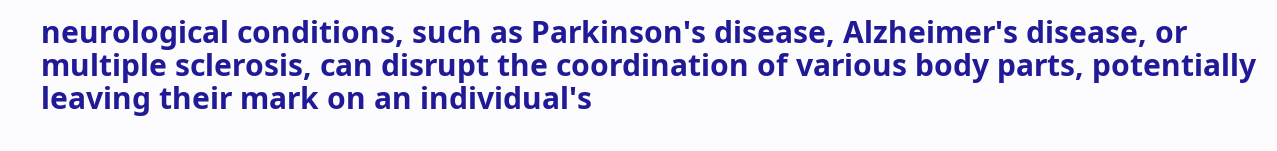neurological conditions, such as Parkinson's disease, Alzheimer's disease, or multiple sclerosis, can disrupt the coordination of various body parts, potentially leaving their mark on an individual's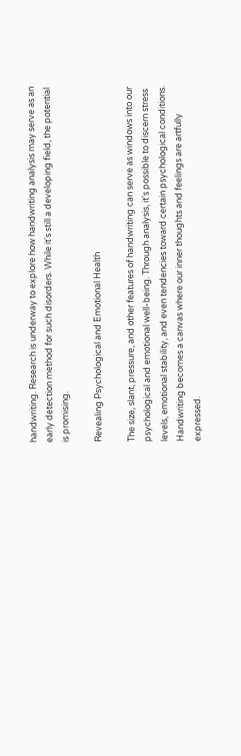handwriting. Research is underway to explore how handwriting analysis may serve as an early detection method for such disorders. While it's still a developing field, the potential is promising.

Revealing Psychological and Emotional Health

The size, slant, pressure, and other features of handwriting can serve as windows into our psychological and emotional well-being. Through analysis, it's possible to discern stress levels, emotional stability, and even tendencies toward certain psychological conditions. Handwriting becomes a canvas where our inner thoughts and feelings are artfully expressed.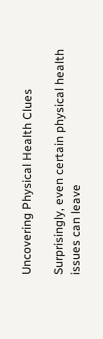Uncovering Physical Health Clues

Surprisingly, even certain physical health issues can leave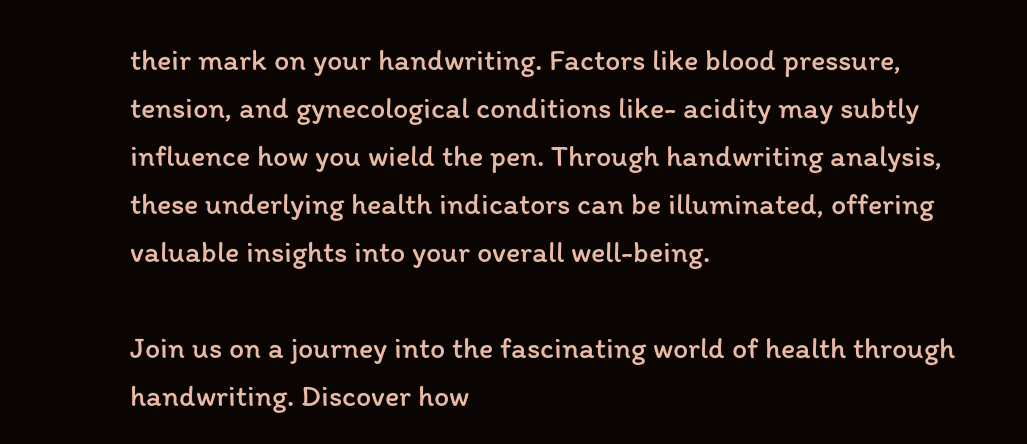their mark on your handwriting. Factors like blood pressure, tension, and gynecological conditions like- acidity may subtly influence how you wield the pen. Through handwriting analysis, these underlying health indicators can be illuminated, offering valuable insights into your overall well-being.

Join us on a journey into the fascinating world of health through handwriting. Discover how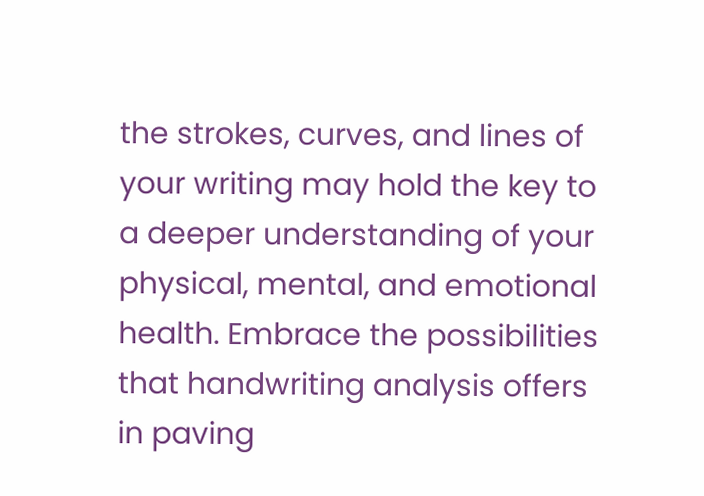the strokes, curves, and lines of your writing may hold the key to a deeper understanding of your physical, mental, and emotional health. Embrace the possibilities that handwriting analysis offers in paving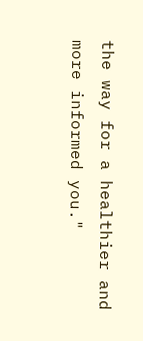the way for a healthier and more informed you."